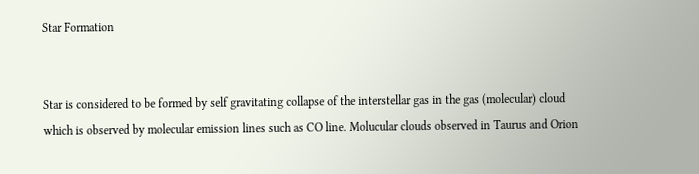Star Formation


Star is considered to be formed by self gravitating collapse of the interstellar gas in the gas (molecular) cloud which is observed by molecular emission lines such as CO line. Molucular clouds observed in Taurus and Orion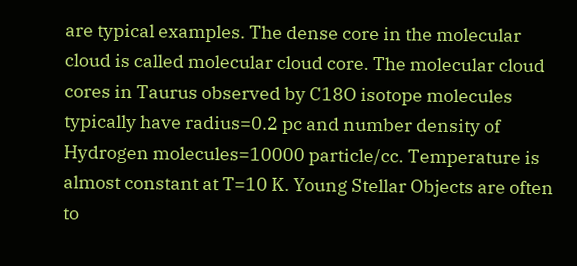are typical examples. The dense core in the molecular cloud is called molecular cloud core. The molecular cloud cores in Taurus observed by C18O isotope molecules typically have radius=0.2 pc and number density of Hydrogen molecules=10000 particle/cc. Temperature is almost constant at T=10 K. Young Stellar Objects are often to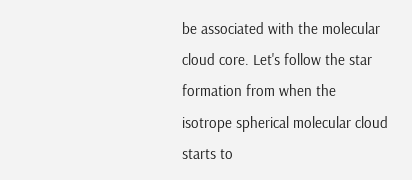be associated with the molecular cloud core. Let's follow the star formation from when the isotrope spherical molecular cloud starts to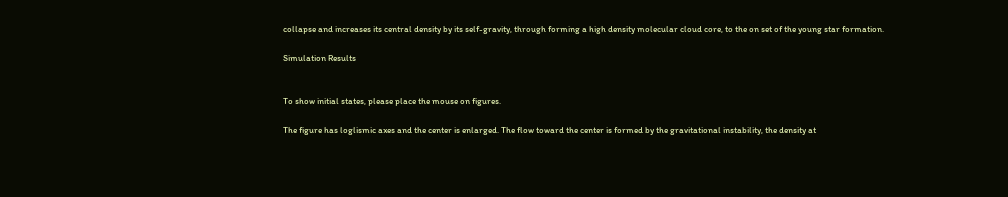collapse and increases its central density by its self-gravity, through forming a high density molecular cloud core, to the on set of the young star formation.

Simulation Results


To show initial states, please place the mouse on figures.

The figure has loglismic axes and the center is enlarged. The flow toward the center is formed by the gravitational instability, the density at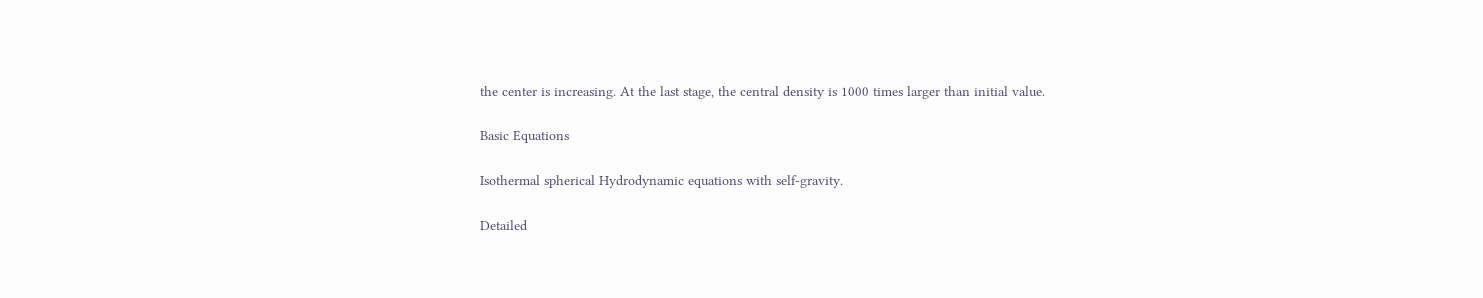the center is increasing. At the last stage, the central density is 1000 times larger than initial value.

Basic Equations

Isothermal spherical Hydrodynamic equations with self-gravity.

Detailed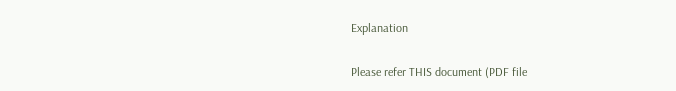Explanation

Please refer THIS document (PDF file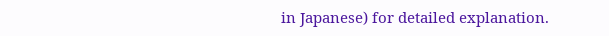in Japanese) for detailed explanation.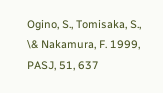Ogino, S., Tomisaka, S., \& Nakamura, F. 1999, PASJ, 51, 637